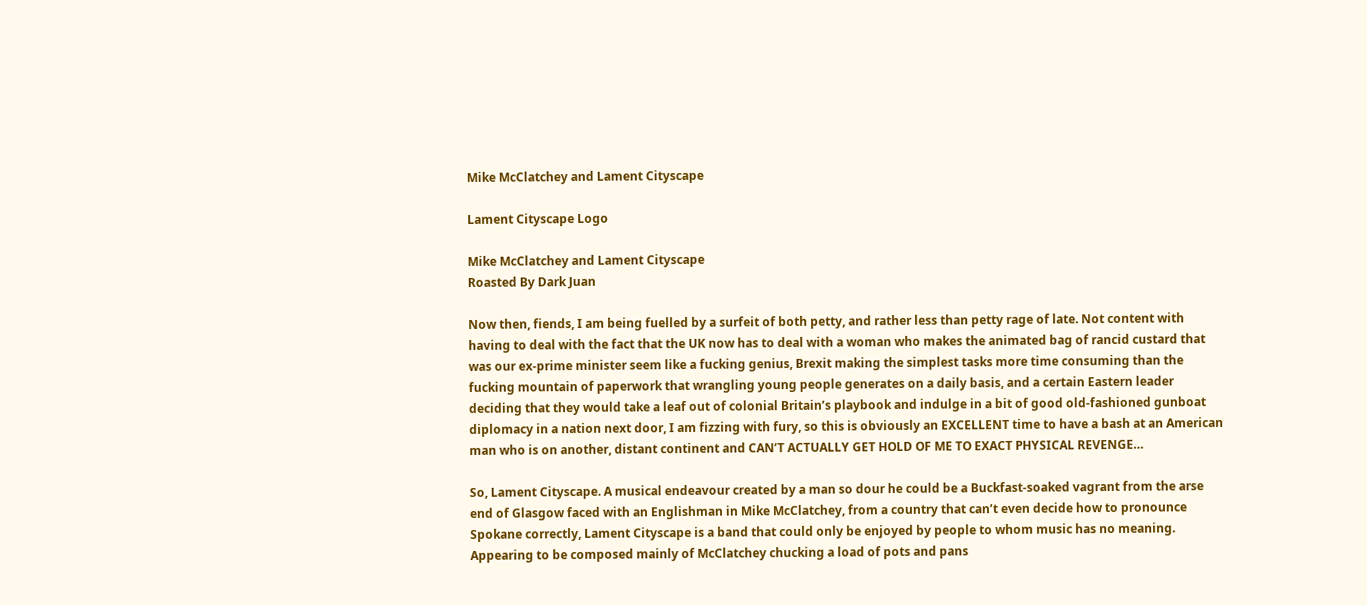Mike McClatchey and Lament Cityscape

Lament Cityscape Logo

Mike McClatchey and Lament Cityscape
Roasted By Dark Juan

Now then, fiends, I am being fuelled by a surfeit of both petty, and rather less than petty rage of late. Not content with having to deal with the fact that the UK now has to deal with a woman who makes the animated bag of rancid custard that was our ex-prime minister seem like a fucking genius, Brexit making the simplest tasks more time consuming than the fucking mountain of paperwork that wrangling young people generates on a daily basis, and a certain Eastern leader deciding that they would take a leaf out of colonial Britain’s playbook and indulge in a bit of good old-fashioned gunboat diplomacy in a nation next door, I am fizzing with fury, so this is obviously an EXCELLENT time to have a bash at an American man who is on another, distant continent and CAN’T ACTUALLY GET HOLD OF ME TO EXACT PHYSICAL REVENGE…

So, Lament Cityscape. A musical endeavour created by a man so dour he could be a Buckfast-soaked vagrant from the arse end of Glasgow faced with an Englishman in Mike McClatchey, from a country that can’t even decide how to pronounce Spokane correctly, Lament Cityscape is a band that could only be enjoyed by people to whom music has no meaning. Appearing to be composed mainly of McClatchey chucking a load of pots and pans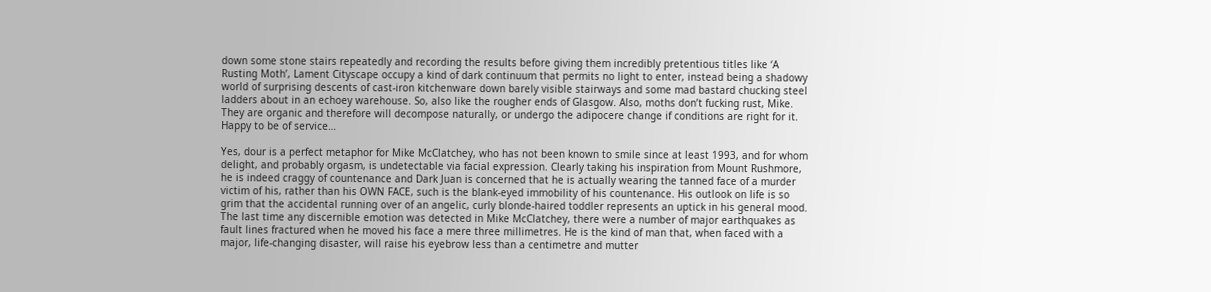down some stone stairs repeatedly and recording the results before giving them incredibly pretentious titles like ‘A Rusting Moth’, Lament Cityscape occupy a kind of dark continuum that permits no light to enter, instead being a shadowy world of surprising descents of cast-iron kitchenware down barely visible stairways and some mad bastard chucking steel ladders about in an echoey warehouse. So, also like the rougher ends of Glasgow. Also, moths don’t fucking rust, Mike. They are organic and therefore will decompose naturally, or undergo the adipocere change if conditions are right for it. Happy to be of service…

Yes, dour is a perfect metaphor for Mike McClatchey, who has not been known to smile since at least 1993, and for whom delight, and probably orgasm, is undetectable via facial expression. Clearly taking his inspiration from Mount Rushmore, he is indeed craggy of countenance and Dark Juan is concerned that he is actually wearing the tanned face of a murder victim of his, rather than his OWN FACE, such is the blank-eyed immobility of his countenance. His outlook on life is so grim that the accidental running over of an angelic, curly blonde-haired toddler represents an uptick in his general mood. The last time any discernible emotion was detected in Mike McClatchey, there were a number of major earthquakes as fault lines fractured when he moved his face a mere three millimetres. He is the kind of man that, when faced with a major, life-changing disaster, will raise his eyebrow less than a centimetre and mutter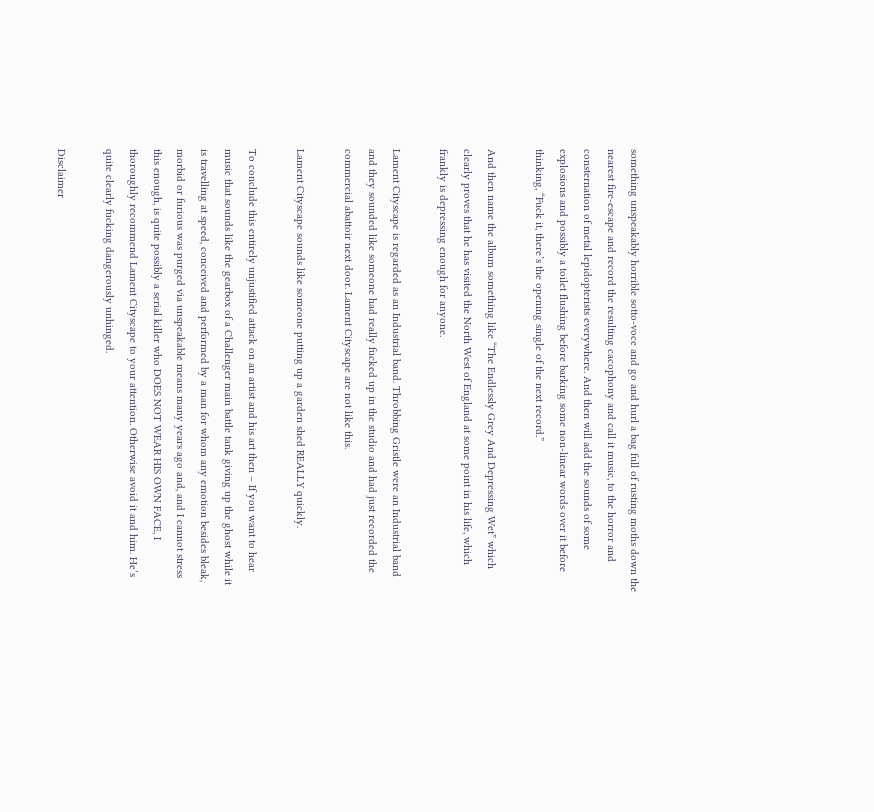something unspeakably horrible sotto-voce and go and hurl a bag full of rusting moths down the nearest fire-escape and record the resulting cacophony and call it music, to the horror and consternation of metal lepidopterists everywhere. And then will add the sounds of some explosions and possibly a toilet flushing before barking some non-linear words over it before thinking, “Fuck it, there’s the opening single of the next record.”

And then name the album something like “The Endlessly Grey And Depressing Wet” which clearly proves that he has visited the North West of England at some point in his life, which frankly is depressing enough for anyone.

Lament Cityscape is regarded as an Industrial band. Throbbing Gristle were an Industrial band and they sounded like someone had really fucked up in the studio and had just recorded the commercial abattoir next door. Lament Cityscape are not like this.

Lament Cityscape sounds like someone putting up a garden shed REALLY quickly.

To conclude this entirely unjustified attack on an artist and his art then – If you want to hear music that sounds like the gearbox of a Challenger main battle tank giving up the ghost while it is travelling at speed, conceived and performed by a man for whom any emotion besides bleak, morbid or furious was purged via unspeakable means many years ago and, and I cannot stress this enough, is quite possibly a serial killer who DOES NOT WEAR HIS OWN FACE, I thoroughly recommend Lament Cityscape to your attention. Otherwise avoid it and him. He’s quite clearly fucking dangerously unhinged.

Disclaimer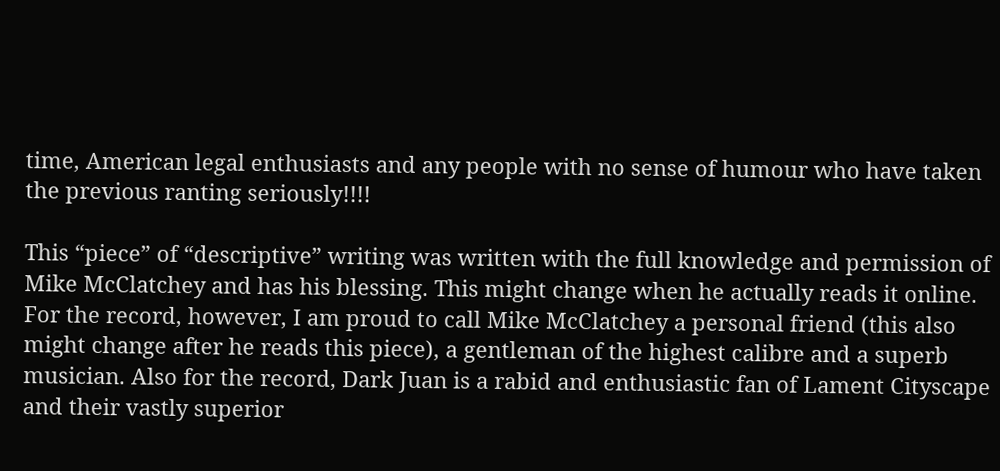time, American legal enthusiasts and any people with no sense of humour who have taken the previous ranting seriously!!!!

This “piece” of “descriptive” writing was written with the full knowledge and permission of Mike McClatchey and has his blessing. This might change when he actually reads it online. For the record, however, I am proud to call Mike McClatchey a personal friend (this also might change after he reads this piece), a gentleman of the highest calibre and a superb musician. Also for the record, Dark Juan is a rabid and enthusiastic fan of Lament Cityscape and their vastly superior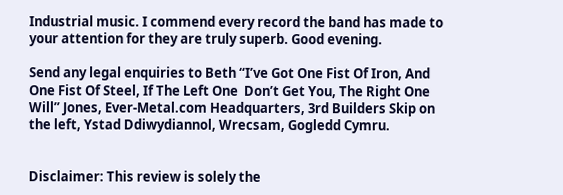Industrial music. I commend every record the band has made to your attention for they are truly superb. Good evening.

Send any legal enquiries to Beth “I’ve Got One Fist Of Iron, And One Fist Of Steel, If The Left One  Don’t Get You, The Right One Will” Jones, Ever-Metal.com Headquarters, 3rd Builders Skip on the left, Ystad Ddiwydiannol, Wrecsam, Gogledd Cymru.


Disclaimer: This review is solely the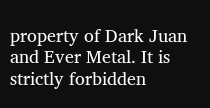property of Dark Juan and Ever Metal. It is strictly forbidden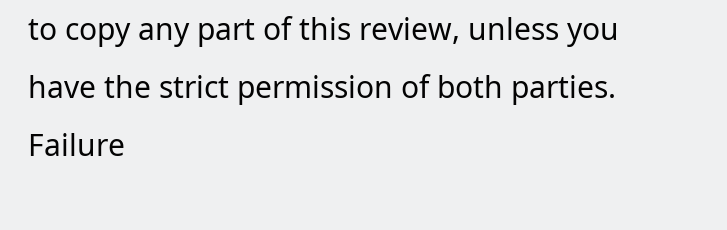to copy any part of this review, unless you have the strict permission of both parties. Failure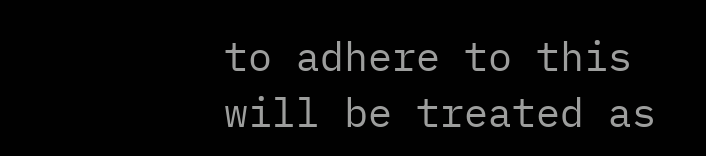to adhere to this will be treated as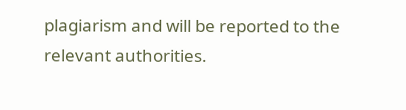plagiarism and will be reported to the relevant authorities.